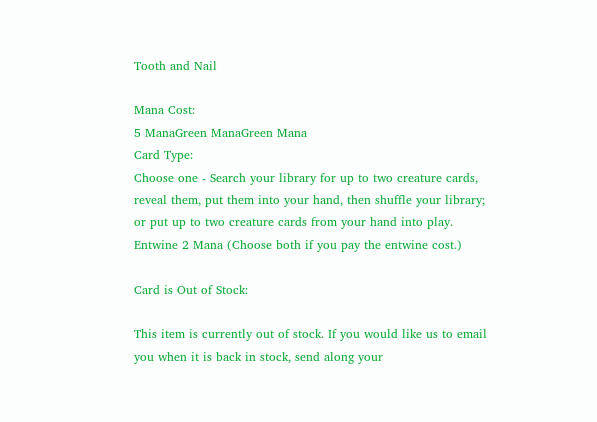Tooth and Nail

Mana Cost:
5 ManaGreen ManaGreen Mana
Card Type:
Choose one - Search your library for up to two creature cards, reveal them, put them into your hand, then shuffle your library; or put up to two creature cards from your hand into play.
Entwine 2 Mana (Choose both if you pay the entwine cost.)

Card is Out of Stock:

This item is currently out of stock. If you would like us to email you when it is back in stock, send along your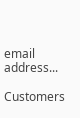email address...

Customers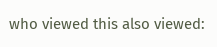who viewed this also viewed: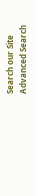Search our Site
Advanced Search